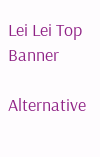Lei Lei Top Banner

Alternative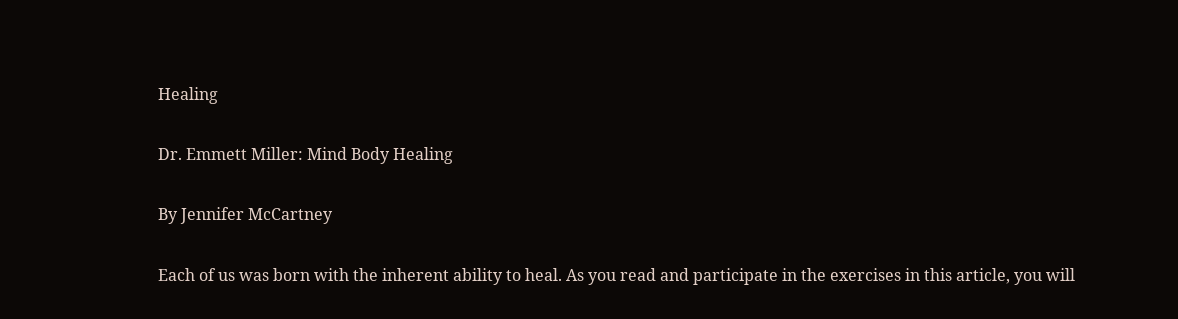Healing

Dr. Emmett Miller: Mind Body Healing

By Jennifer McCartney

Each of us was born with the inherent ability to heal. As you read and participate in the exercises in this article, you will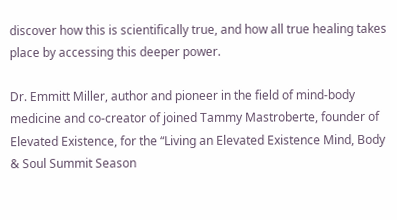discover how this is scientifically true, and how all true healing takes place by accessing this deeper power.

Dr. Emmitt Miller, author and pioneer in the field of mind-body medicine and co-creator of joined Tammy Mastroberte, founder of Elevated Existence, for the “Living an Elevated Existence Mind, Body & Soul Summit Season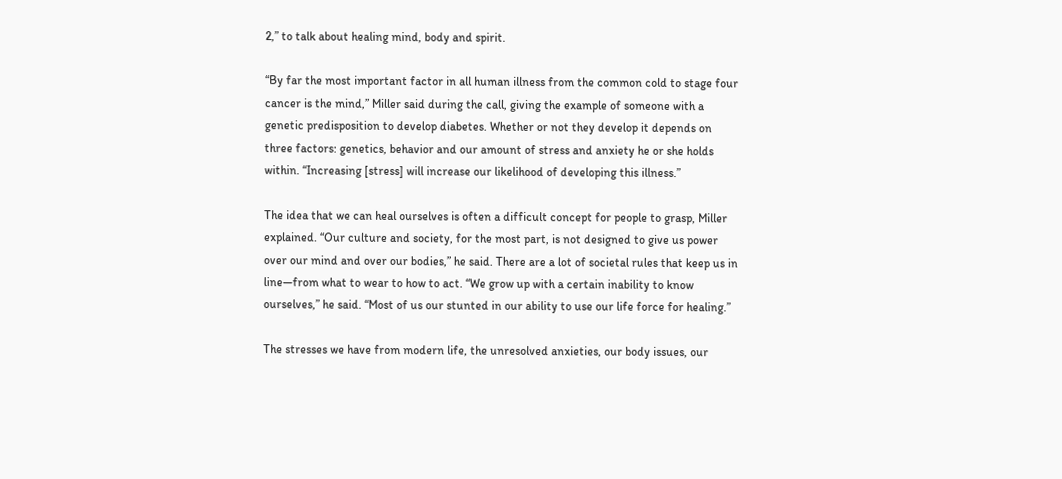2,” to talk about healing mind, body and spirit.

“By far the most important factor in all human illness from the common cold to stage four cancer is the mind,” Miller said during the call, giving the example of someone with a genetic predisposition to develop diabetes. Whether or not they develop it depends on three factors: genetics, behavior and our amount of stress and anxiety he or she holds within. “Increasing [stress] will increase our likelihood of developing this illness.”

The idea that we can heal ourselves is often a difficult concept for people to grasp, Miller explained. “Our culture and society, for the most part, is not designed to give us power over our mind and over our bodies,” he said. There are a lot of societal rules that keep us in line—from what to wear to how to act. “We grow up with a certain inability to know ourselves,” he said. “Most of us our stunted in our ability to use our life force for healing.”

The stresses we have from modern life, the unresolved anxieties, our body issues, our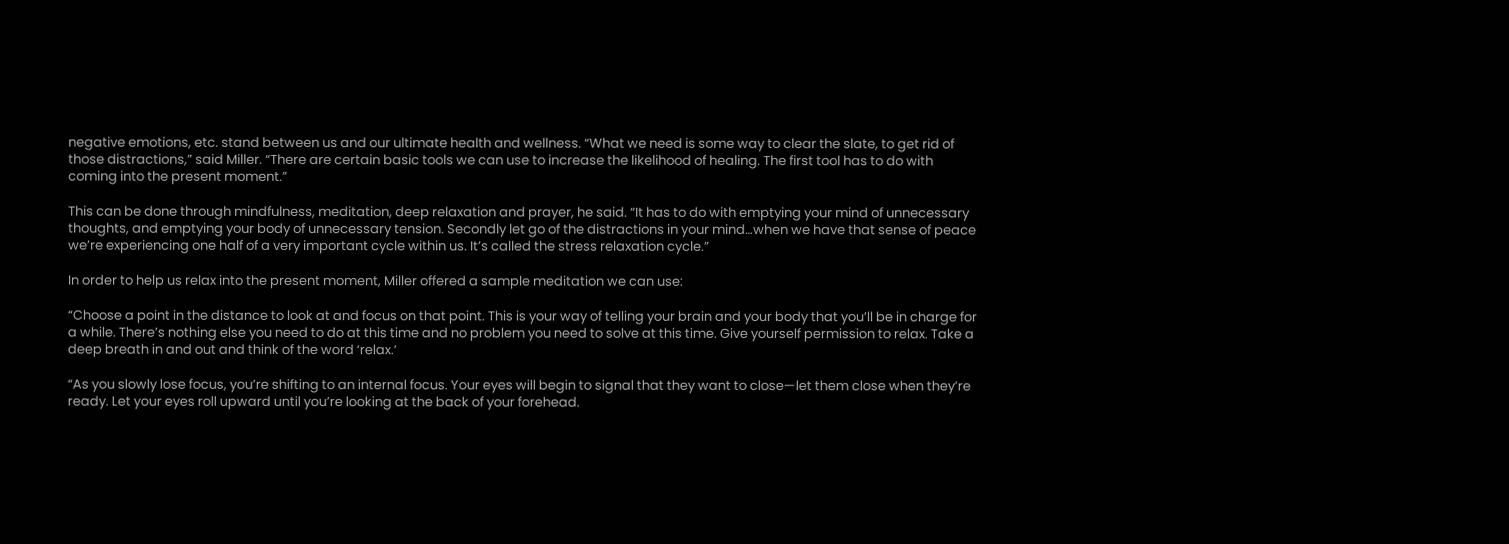negative emotions, etc. stand between us and our ultimate health and wellness. “What we need is some way to clear the slate, to get rid of those distractions,” said Miller. “There are certain basic tools we can use to increase the likelihood of healing. The first tool has to do with coming into the present moment.”

This can be done through mindfulness, meditation, deep relaxation and prayer, he said. “It has to do with emptying your mind of unnecessary thoughts, and emptying your body of unnecessary tension. Secondly let go of the distractions in your mind…when we have that sense of peace we’re experiencing one half of a very important cycle within us. It’s called the stress relaxation cycle.”

In order to help us relax into the present moment, Miller offered a sample meditation we can use:

“Choose a point in the distance to look at and focus on that point. This is your way of telling your brain and your body that you’ll be in charge for a while. There’s nothing else you need to do at this time and no problem you need to solve at this time. Give yourself permission to relax. Take a deep breath in and out and think of the word ‘relax.’

“As you slowly lose focus, you’re shifting to an internal focus. Your eyes will begin to signal that they want to close—let them close when they’re ready. Let your eyes roll upward until you’re looking at the back of your forehead.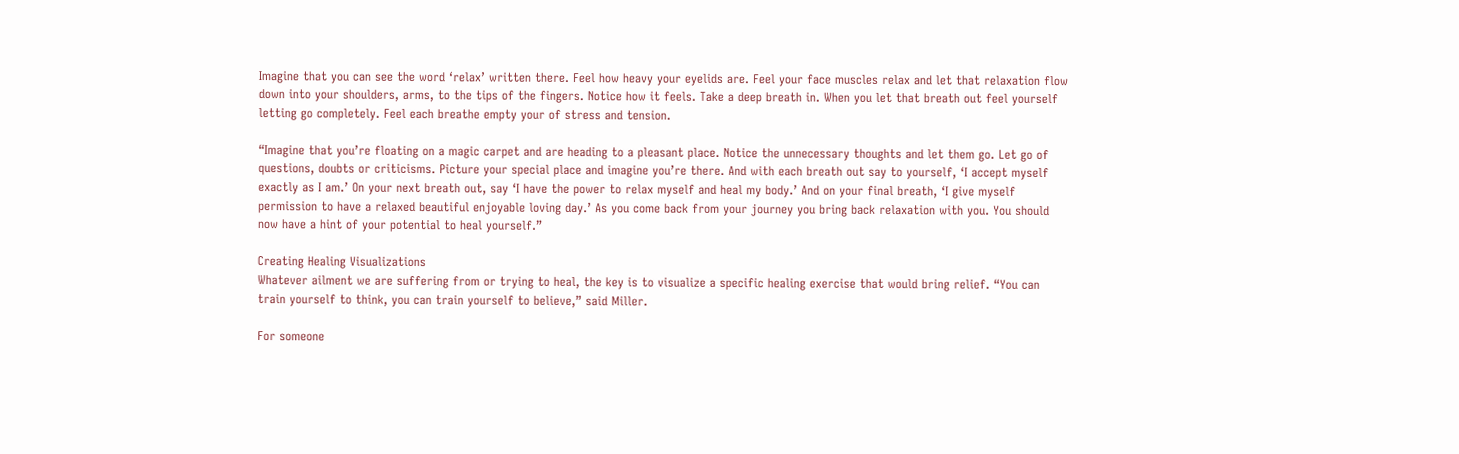Imagine that you can see the word ‘relax’ written there. Feel how heavy your eyelids are. Feel your face muscles relax and let that relaxation flow down into your shoulders, arms, to the tips of the fingers. Notice how it feels. Take a deep breath in. When you let that breath out feel yourself letting go completely. Feel each breathe empty your of stress and tension.

“Imagine that you’re floating on a magic carpet and are heading to a pleasant place. Notice the unnecessary thoughts and let them go. Let go of questions, doubts or criticisms. Picture your special place and imagine you’re there. And with each breath out say to yourself, ‘I accept myself exactly as I am.’ On your next breath out, say ‘I have the power to relax myself and heal my body.’ And on your final breath, ‘I give myself permission to have a relaxed beautiful enjoyable loving day.’ As you come back from your journey you bring back relaxation with you. You should now have a hint of your potential to heal yourself.”

Creating Healing Visualizations
Whatever ailment we are suffering from or trying to heal, the key is to visualize a specific healing exercise that would bring relief. “You can train yourself to think, you can train yourself to believe,” said Miller.

For someone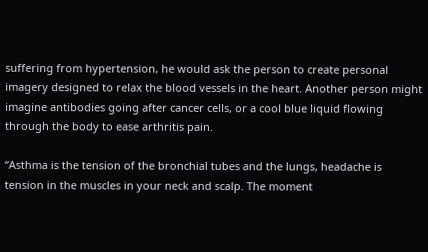suffering from hypertension, he would ask the person to create personal imagery designed to relax the blood vessels in the heart. Another person might imagine antibodies going after cancer cells, or a cool blue liquid flowing through the body to ease arthritis pain.

“Asthma is the tension of the bronchial tubes and the lungs, headache is tension in the muscles in your neck and scalp. The moment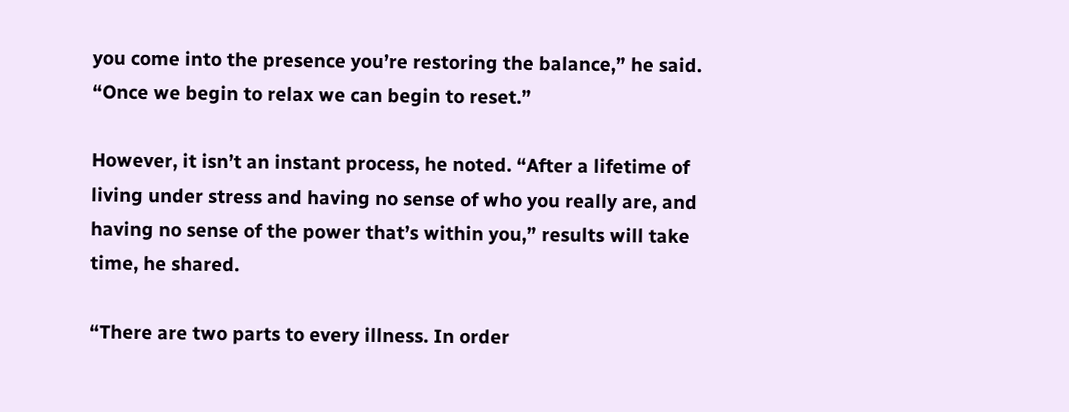you come into the presence you’re restoring the balance,” he said. “Once we begin to relax we can begin to reset.”

However, it isn’t an instant process, he noted. “After a lifetime of living under stress and having no sense of who you really are, and having no sense of the power that’s within you,” results will take time, he shared.

“There are two parts to every illness. In order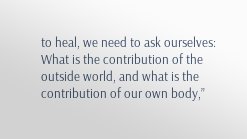to heal, we need to ask ourselves: What is the contribution of the outside world, and what is the contribution of our own body,”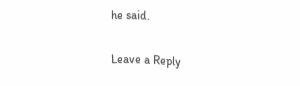he said.

Leave a Reply